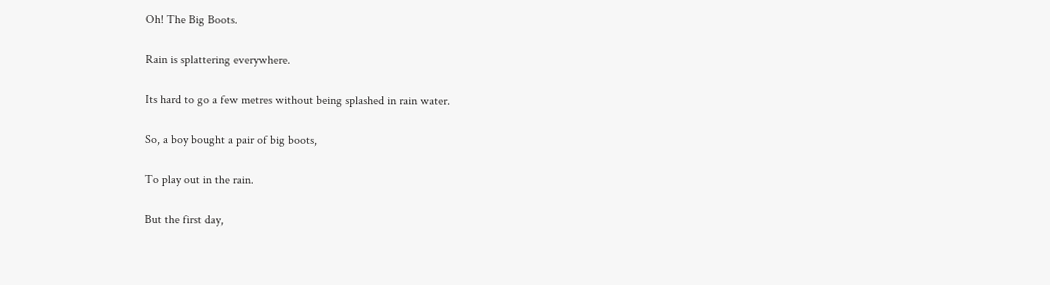Oh! The Big Boots.

Rain is splattering everywhere.

Its hard to go a few metres without being splashed in rain water.

So, a boy bought a pair of big boots,

To play out in the rain.

But the first day,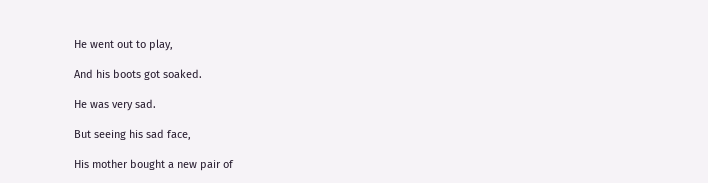He went out to play,

And his boots got soaked.

He was very sad.

But seeing his sad face,

His mother bought a new pair of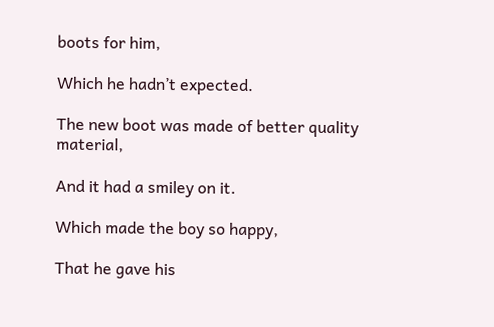boots for him,

Which he hadn’t expected.

The new boot was made of better quality material,

And it had a smiley on it.

Which made the boy so happy,

That he gave his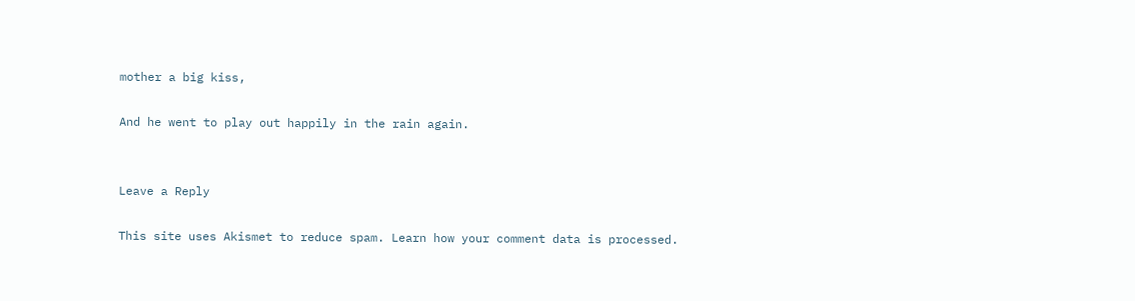mother a big kiss,

And he went to play out happily in the rain again.


Leave a Reply

This site uses Akismet to reduce spam. Learn how your comment data is processed.